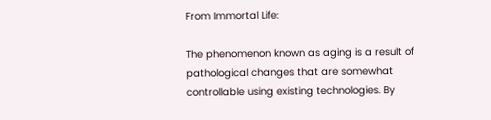From Immortal Life:

The phenomenon known as aging is a result of pathological changes that are somewhat controllable using existing technologies. By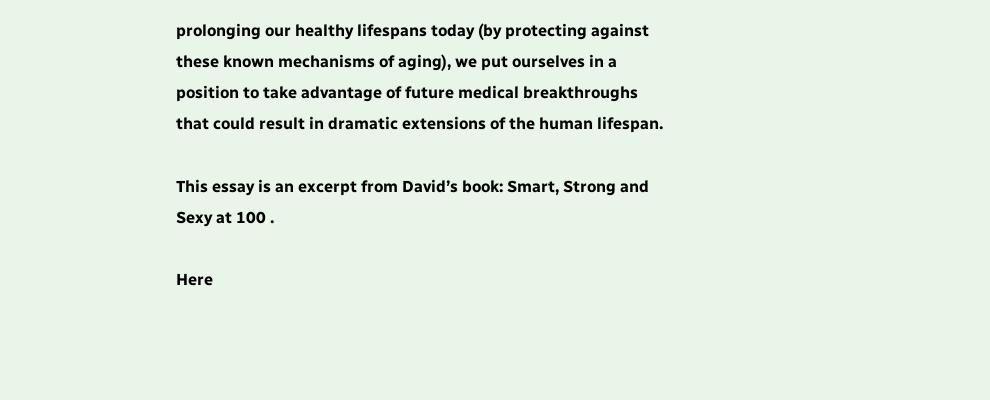prolonging our healthy lifespans today (by protecting against these known mechanisms of aging), we put ourselves in a position to take advantage of future medical breakthroughs that could result in dramatic extensions of the human lifespan.

This essay is an excerpt from David’s book: Smart, Strong and Sexy at 100 .

Here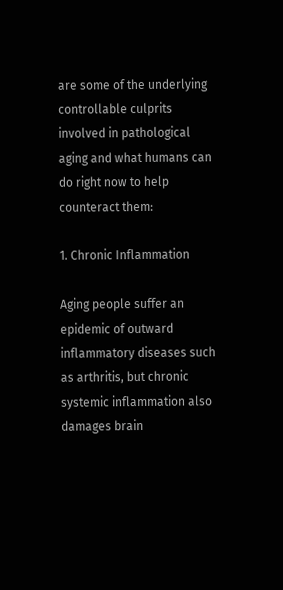are some of the underlying controllable culprits involved in pathological aging and what humans can do right now to help counteract them:

1. Chronic Inflammation

Aging people suffer an epidemic of outward inflammatory diseases such as arthritis, but chronic systemic inflammation also damages brain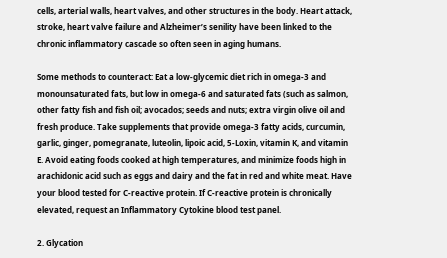cells, arterial walls, heart valves, and other structures in the body. Heart attack, stroke, heart valve failure and Alzheimer’s senility have been linked to the chronic inflammatory cascade so often seen in aging humans.

Some methods to counteract: Eat a low-glycemic diet rich in omega-3 and monounsaturated fats, but low in omega-6 and saturated fats (such as salmon, other fatty fish and fish oil; avocados; seeds and nuts; extra virgin olive oil and fresh produce. Take supplements that provide omega-3 fatty acids, curcumin, garlic, ginger, pomegranate, luteolin, lipoic acid, 5-Loxin, vitamin K, and vitamin E. Avoid eating foods cooked at high temperatures, and minimize foods high in arachidonic acid such as eggs and dairy and the fat in red and white meat. Have your blood tested for C-reactive protein. If C-reactive protein is chronically elevated, request an Inflammatory Cytokine blood test panel.

2. Glycation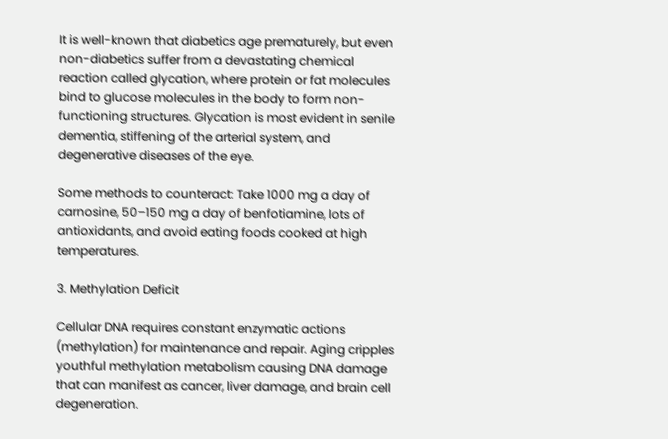It is well-known that diabetics age prematurely, but even non-diabetics suffer from a devastating chemical reaction called glycation, where protein or fat molecules bind to glucose molecules in the body to form non-functioning structures. Glycation is most evident in senile dementia, stiffening of the arterial system, and degenerative diseases of the eye.

Some methods to counteract: Take 1000 mg a day of carnosine, 50–150 mg a day of benfotiamine, lots of antioxidants, and avoid eating foods cooked at high temperatures.

3. Methylation Deficit

Cellular DNA requires constant enzymatic actions (methylation) for maintenance and repair. Aging cripples youthful methylation metabolism causing DNA damage that can manifest as cancer, liver damage, and brain cell degeneration.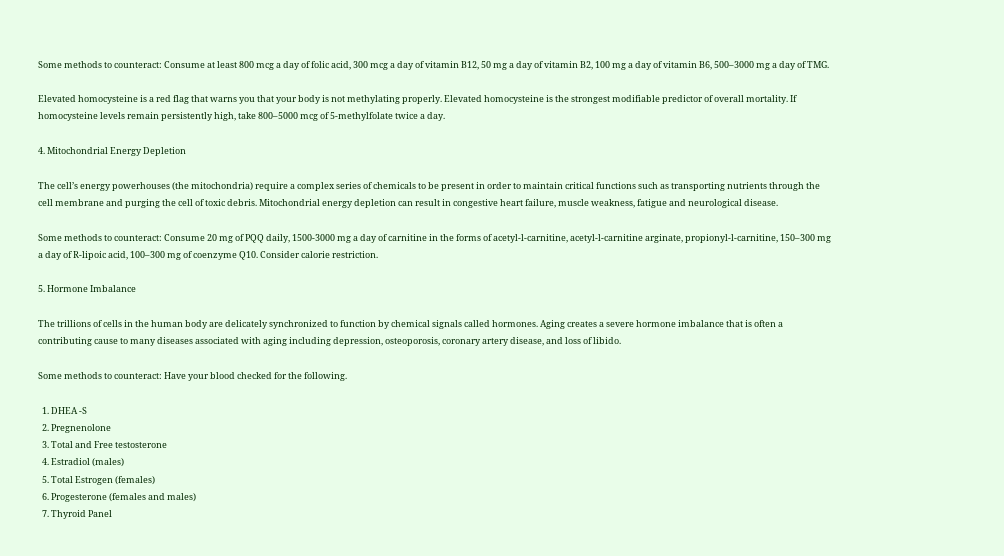Some methods to counteract: Consume at least 800 mcg a day of folic acid, 300 mcg a day of vitamin B12, 50 mg a day of vitamin B2, 100 mg a day of vitamin B6, 500–3000 mg a day of TMG.

Elevated homocysteine is a red flag that warns you that your body is not methylating properly. Elevated homocysteine is the strongest modifiable predictor of overall mortality. If homocysteine levels remain persistently high, take 800–5000 mcg of 5-methylfolate twice a day.

4. Mitochondrial Energy Depletion

The cell’s energy powerhouses (the mitochondria) require a complex series of chemicals to be present in order to maintain critical functions such as transporting nutrients through the cell membrane and purging the cell of toxic debris. Mitochondrial energy depletion can result in congestive heart failure, muscle weakness, fatigue and neurological disease.

Some methods to counteract: Consume 20 mg of PQQ daily, 1500-3000 mg a day of carnitine in the forms of acetyl-l-carnitine, acetyl-l-carnitine arginate, propionyl-l-carnitine, 150–300 mg a day of R-lipoic acid, 100–300 mg of coenzyme Q10. Consider calorie restriction.

5. Hormone Imbalance

The trillions of cells in the human body are delicately synchronized to function by chemical signals called hormones. Aging creates a severe hormone imbalance that is often a contributing cause to many diseases associated with aging including depression, osteoporosis, coronary artery disease, and loss of libido.

Some methods to counteract: Have your blood checked for the following.

  1. DHEA -S
  2. Pregnenolone
  3. Total and Free testosterone
  4. Estradiol (males)
  5. Total Estrogen (females)
  6. Progesterone (females and males)
  7. Thyroid Panel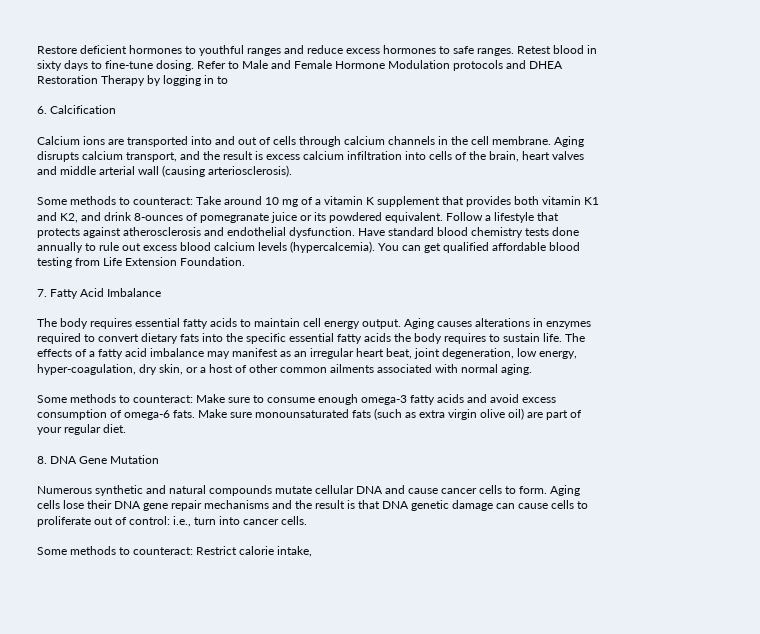Restore deficient hormones to youthful ranges and reduce excess hormones to safe ranges. Retest blood in sixty days to fine-tune dosing. Refer to Male and Female Hormone Modulation protocols and DHEA Restoration Therapy by logging in to

6. Calcification

Calcium ions are transported into and out of cells through calcium channels in the cell membrane. Aging disrupts calcium transport, and the result is excess calcium infiltration into cells of the brain, heart valves and middle arterial wall (causing arteriosclerosis).

Some methods to counteract: Take around 10 mg of a vitamin K supplement that provides both vitamin K1 and K2, and drink 8-ounces of pomegranate juice or its powdered equivalent. Follow a lifestyle that protects against atherosclerosis and endothelial dysfunction. Have standard blood chemistry tests done annually to rule out excess blood calcium levels (hypercalcemia). You can get qualified affordable blood testing from Life Extension Foundation.

7. Fatty Acid Imbalance

The body requires essential fatty acids to maintain cell energy output. Aging causes alterations in enzymes required to convert dietary fats into the specific essential fatty acids the body requires to sustain life. The effects of a fatty acid imbalance may manifest as an irregular heart beat, joint degeneration, low energy, hyper-coagulation, dry skin, or a host of other common ailments associated with normal aging.

Some methods to counteract: Make sure to consume enough omega-3 fatty acids and avoid excess consumption of omega-6 fats. Make sure monounsaturated fats (such as extra virgin olive oil) are part of your regular diet.

8. DNA Gene Mutation

Numerous synthetic and natural compounds mutate cellular DNA and cause cancer cells to form. Aging cells lose their DNA gene repair mechanisms and the result is that DNA genetic damage can cause cells to proliferate out of control: i.e., turn into cancer cells.

Some methods to counteract: Restrict calorie intake,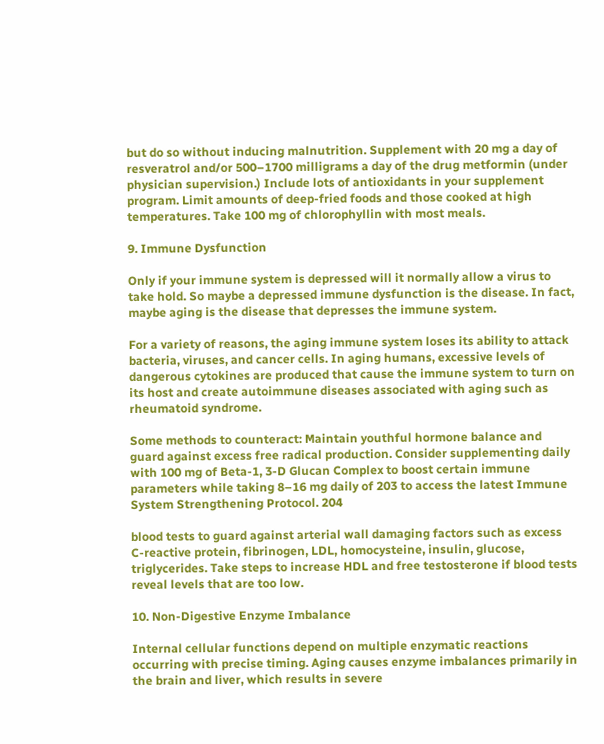but do so without inducing malnutrition. Supplement with 20 mg a day of resveratrol and/or 500–1700 milligrams a day of the drug metformin (under physician supervision.) Include lots of antioxidants in your supplement program. Limit amounts of deep-fried foods and those cooked at high temperatures. Take 100 mg of chlorophyllin with most meals.

9. Immune Dysfunction

Only if your immune system is depressed will it normally allow a virus to take hold. So maybe a depressed immune dysfunction is the disease. In fact, maybe aging is the disease that depresses the immune system.

For a variety of reasons, the aging immune system loses its ability to attack bacteria, viruses, and cancer cells. In aging humans, excessive levels of dangerous cytokines are produced that cause the immune system to turn on its host and create autoimmune diseases associated with aging such as rheumatoid syndrome.

Some methods to counteract: Maintain youthful hormone balance and guard against excess free radical production. Consider supplementing daily with 100 mg of Beta-1, 3-D Glucan Complex to boost certain immune parameters while taking 8–16 mg daily of 203 to access the latest Immune System Strengthening Protocol. 204

blood tests to guard against arterial wall damaging factors such as excess C-reactive protein, fibrinogen, LDL, homocysteine, insulin, glucose, triglycerides. Take steps to increase HDL and free testosterone if blood tests reveal levels that are too low.

10. Non-Digestive Enzyme Imbalance

Internal cellular functions depend on multiple enzymatic reactions occurring with precise timing. Aging causes enzyme imbalances primarily in the brain and liver, which results in severe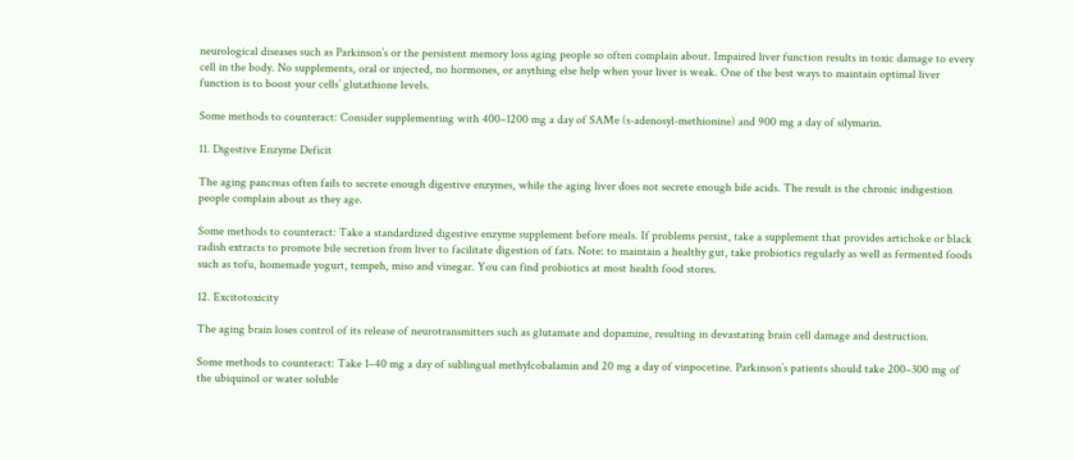neurological diseases such as Parkinson’s or the persistent memory loss aging people so often complain about. Impaired liver function results in toxic damage to every cell in the body. No supplements, oral or injected, no hormones, or anything else help when your liver is weak. One of the best ways to maintain optimal liver function is to boost your cells’ glutathione levels.

Some methods to counteract: Consider supplementing with 400–1200 mg a day of SAMe (s-adenosyl-methionine) and 900 mg a day of silymarin.

11. Digestive Enzyme Deficit

The aging pancreas often fails to secrete enough digestive enzymes, while the aging liver does not secrete enough bile acids. The result is the chronic indigestion people complain about as they age.

Some methods to counteract: Take a standardized digestive enzyme supplement before meals. If problems persist, take a supplement that provides artichoke or black radish extracts to promote bile secretion from liver to facilitate digestion of fats. Note: to maintain a healthy gut, take probiotics regularly as well as fermented foods such as tofu, homemade yogurt, tempeh, miso and vinegar. You can find probiotics at most health food stores.

12. Excitotoxicity

The aging brain loses control of its release of neurotransmitters such as glutamate and dopamine, resulting in devastating brain cell damage and destruction.

Some methods to counteract: Take 1–40 mg a day of sublingual methylcobalamin and 20 mg a day of vinpocetine. Parkinson’s patients should take 200–300 mg of the ubiquinol or water soluble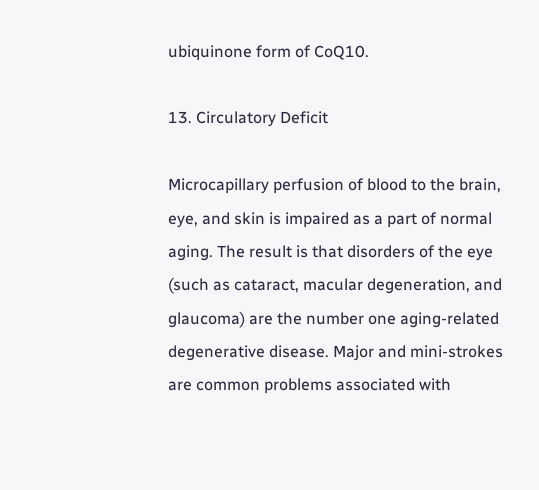ubiquinone form of CoQ10.

13. Circulatory Deficit

Microcapillary perfusion of blood to the brain, eye, and skin is impaired as a part of normal aging. The result is that disorders of the eye (such as cataract, macular degeneration, and glaucoma) are the number one aging-related degenerative disease. Major and mini-strokes are common problems associated with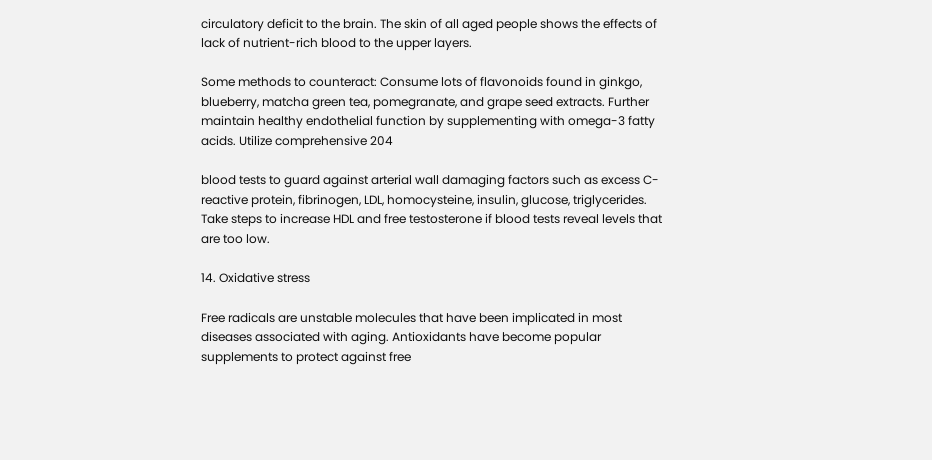circulatory deficit to the brain. The skin of all aged people shows the effects of lack of nutrient-rich blood to the upper layers.

Some methods to counteract: Consume lots of flavonoids found in ginkgo, blueberry, matcha green tea, pomegranate, and grape seed extracts. Further maintain healthy endothelial function by supplementing with omega-3 fatty acids. Utilize comprehensive 204

blood tests to guard against arterial wall damaging factors such as excess C-reactive protein, fibrinogen, LDL, homocysteine, insulin, glucose, triglycerides. Take steps to increase HDL and free testosterone if blood tests reveal levels that are too low.

14. Oxidative stress

Free radicals are unstable molecules that have been implicated in most diseases associated with aging. Antioxidants have become popular supplements to protect against free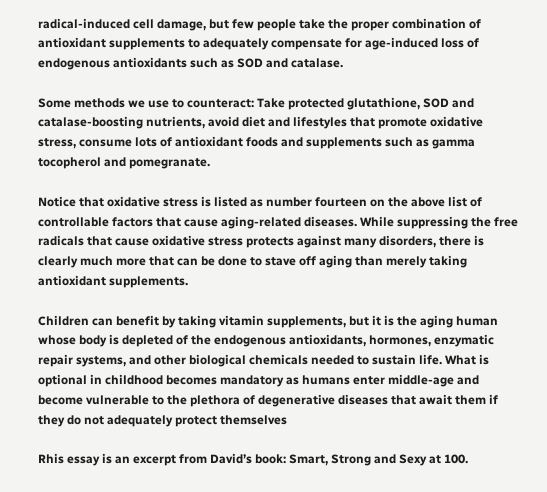radical-induced cell damage, but few people take the proper combination of antioxidant supplements to adequately compensate for age-induced loss of endogenous antioxidants such as SOD and catalase.

Some methods we use to counteract: Take protected glutathione, SOD and catalase-boosting nutrients, avoid diet and lifestyles that promote oxidative stress, consume lots of antioxidant foods and supplements such as gamma tocopherol and pomegranate.

Notice that oxidative stress is listed as number fourteen on the above list of controllable factors that cause aging-related diseases. While suppressing the free radicals that cause oxidative stress protects against many disorders, there is clearly much more that can be done to stave off aging than merely taking antioxidant supplements.

Children can benefit by taking vitamin supplements, but it is the aging human whose body is depleted of the endogenous antioxidants, hormones, enzymatic repair systems, and other biological chemicals needed to sustain life. What is optional in childhood becomes mandatory as humans enter middle-age and become vulnerable to the plethora of degenerative diseases that await them if they do not adequately protect themselves

Rhis essay is an excerpt from David’s book: Smart, Strong and Sexy at 100.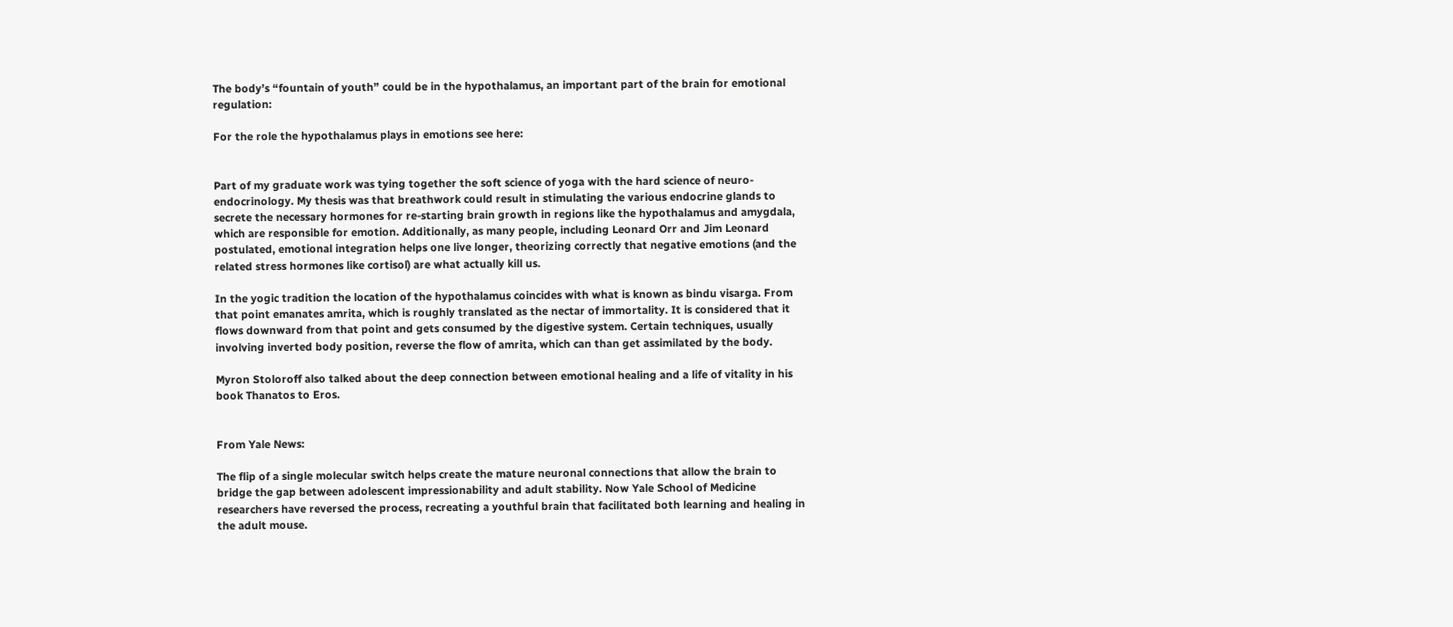The body’s “fountain of youth” could be in the hypothalamus, an important part of the brain for emotional regulation:

For the role the hypothalamus plays in emotions see here:


Part of my graduate work was tying together the soft science of yoga with the hard science of neuro-endocrinology. My thesis was that breathwork could result in stimulating the various endocrine glands to secrete the necessary hormones for re-starting brain growth in regions like the hypothalamus and amygdala, which are responsible for emotion. Additionally, as many people, including Leonard Orr and Jim Leonard postulated, emotional integration helps one live longer, theorizing correctly that negative emotions (and the related stress hormones like cortisol) are what actually kill us.

In the yogic tradition the location of the hypothalamus coincides with what is known as bindu visarga. From that point emanates amrita, which is roughly translated as the nectar of immortality. It is considered that it flows downward from that point and gets consumed by the digestive system. Certain techniques, usually involving inverted body position, reverse the flow of amrita, which can than get assimilated by the body.

Myron Stoloroff also talked about the deep connection between emotional healing and a life of vitality in his book Thanatos to Eros.


From Yale News:

The flip of a single molecular switch helps create the mature neuronal connections that allow the brain to bridge the gap between adolescent impressionability and adult stability. Now Yale School of Medicine researchers have reversed the process, recreating a youthful brain that facilitated both learning and healing in the adult mouse.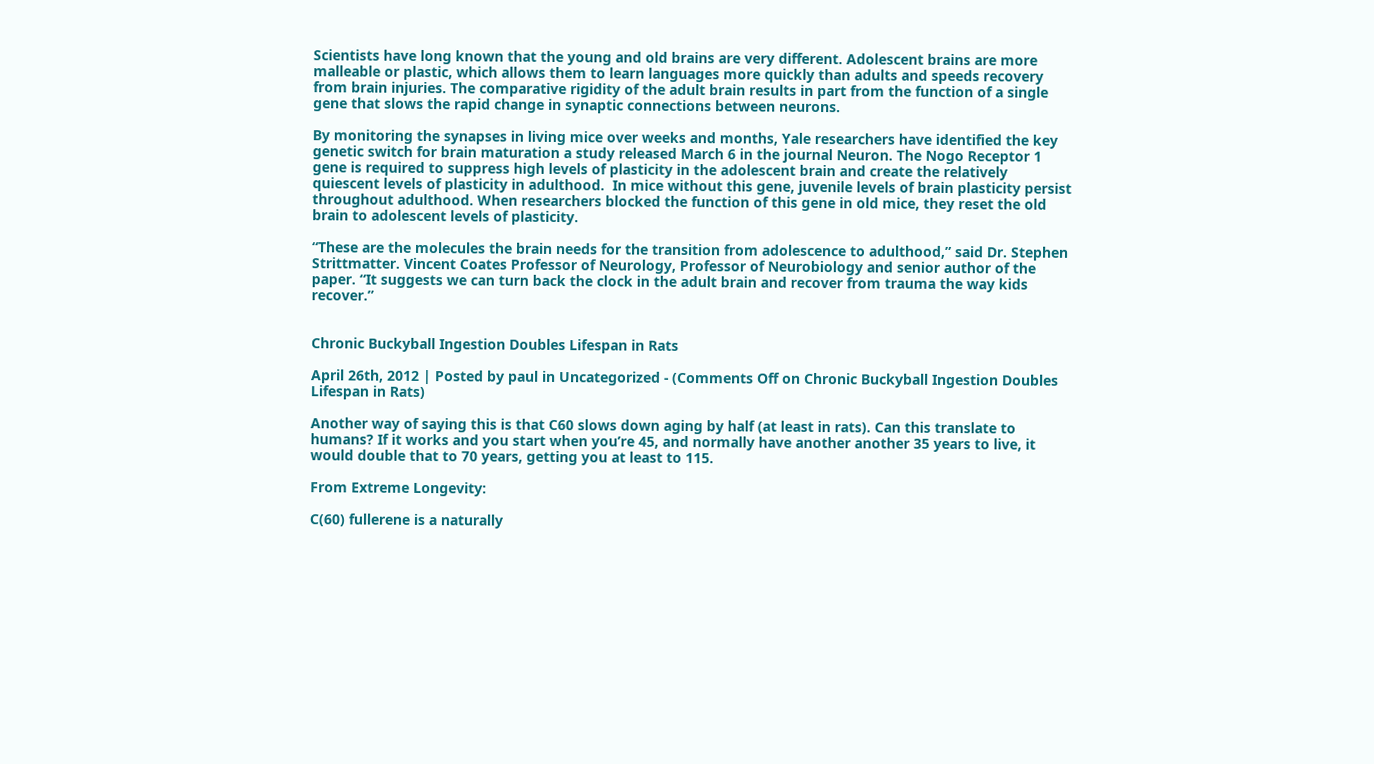Scientists have long known that the young and old brains are very different. Adolescent brains are more malleable or plastic, which allows them to learn languages more quickly than adults and speeds recovery from brain injuries. The comparative rigidity of the adult brain results in part from the function of a single gene that slows the rapid change in synaptic connections between neurons.

By monitoring the synapses in living mice over weeks and months, Yale researchers have identified the key genetic switch for brain maturation a study released March 6 in the journal Neuron. The Nogo Receptor 1 gene is required to suppress high levels of plasticity in the adolescent brain and create the relatively quiescent levels of plasticity in adulthood.  In mice without this gene, juvenile levels of brain plasticity persist throughout adulthood. When researchers blocked the function of this gene in old mice, they reset the old brain to adolescent levels of plasticity.

“These are the molecules the brain needs for the transition from adolescence to adulthood,” said Dr. Stephen Strittmatter. Vincent Coates Professor of Neurology, Professor of Neurobiology and senior author of the paper. “It suggests we can turn back the clock in the adult brain and recover from trauma the way kids recover.”


Chronic Buckyball Ingestion Doubles Lifespan in Rats

April 26th, 2012 | Posted by paul in Uncategorized - (Comments Off on Chronic Buckyball Ingestion Doubles Lifespan in Rats)

Another way of saying this is that C60 slows down aging by half (at least in rats). Can this translate to humans? If it works and you start when you’re 45, and normally have another another 35 years to live, it would double that to 70 years, getting you at least to 115.

From Extreme Longevity:

C(60) fullerene is a naturally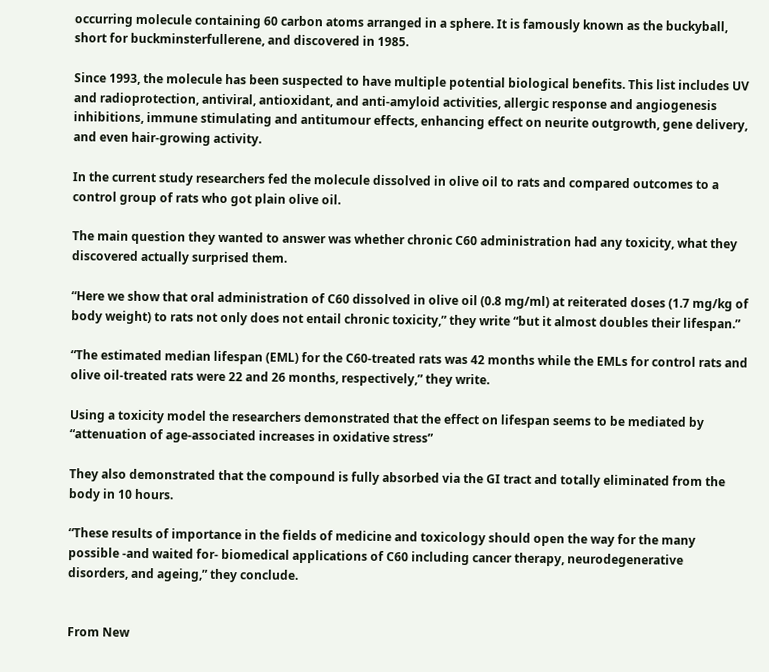occurring molecule containing 60 carbon atoms arranged in a sphere. It is famously known as the buckyball, short for buckminsterfullerene, and discovered in 1985.

Since 1993, the molecule has been suspected to have multiple potential biological benefits. This list includes UV and radioprotection, antiviral, antioxidant, and anti-amyloid activities, allergic response and angiogenesis inhibitions, immune stimulating and antitumour effects, enhancing effect on neurite outgrowth, gene delivery, and even hair-growing activity.

In the current study researchers fed the molecule dissolved in olive oil to rats and compared outcomes to a control group of rats who got plain olive oil.

The main question they wanted to answer was whether chronic C60 administration had any toxicity, what they discovered actually surprised them.

“Here we show that oral administration of C60 dissolved in olive oil (0.8 mg/ml) at reiterated doses (1.7 mg/kg of body weight) to rats not only does not entail chronic toxicity,” they write “but it almost doubles their lifespan.”

“The estimated median lifespan (EML) for the C60-treated rats was 42 months while the EMLs for control rats and olive oil-treated rats were 22 and 26 months, respectively,” they write.

Using a toxicity model the researchers demonstrated that the effect on lifespan seems to be mediated by “attenuation of age-associated increases in oxidative stress”

They also demonstrated that the compound is fully absorbed via the GI tract and totally eliminated from the body in 10 hours.

“These results of importance in the fields of medicine and toxicology should open the way for the many possible -and waited for- biomedical applications of C60 including cancer therapy, neurodegenerative
disorders, and ageing,” they conclude.


From New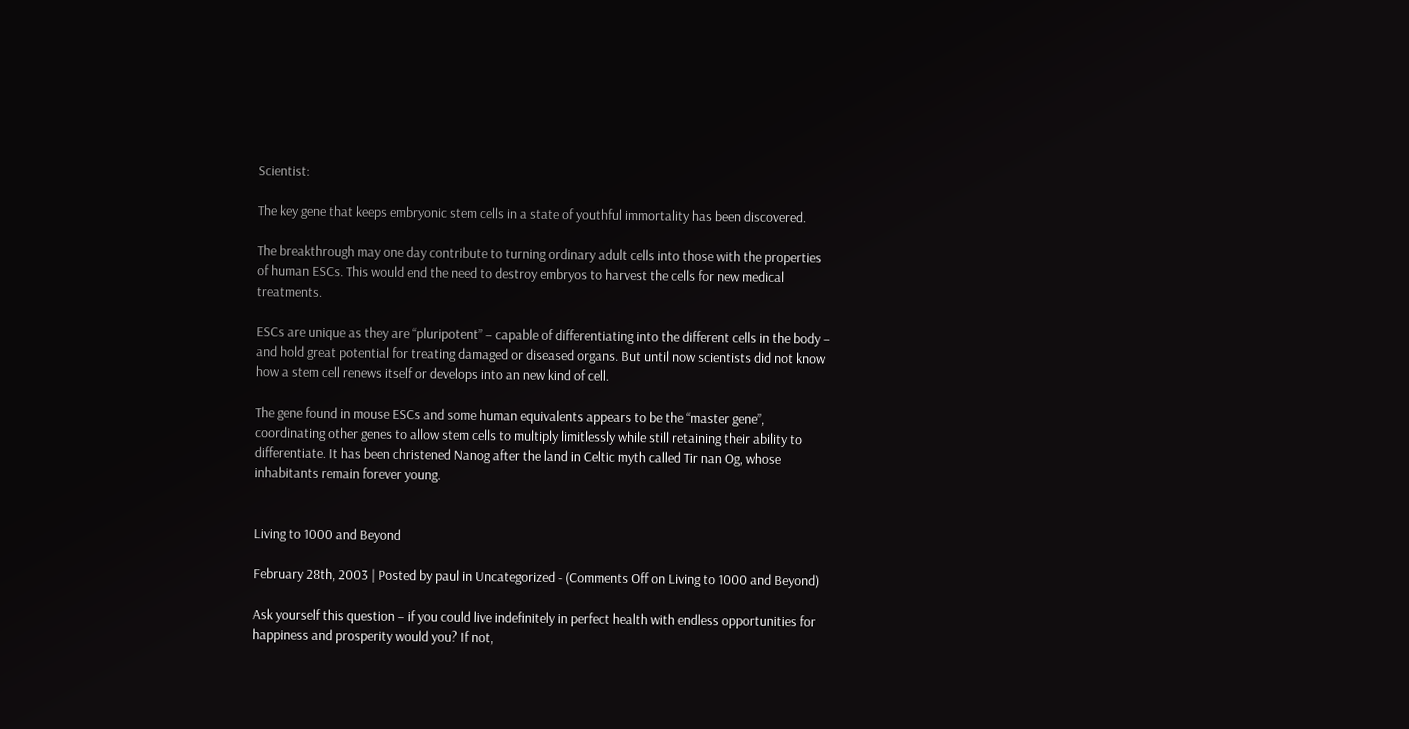Scientist:

The key gene that keeps embryonic stem cells in a state of youthful immortality has been discovered.

The breakthrough may one day contribute to turning ordinary adult cells into those with the properties of human ESCs. This would end the need to destroy embryos to harvest the cells for new medical treatments.

ESCs are unique as they are “pluripotent” – capable of differentiating into the different cells in the body – and hold great potential for treating damaged or diseased organs. But until now scientists did not know how a stem cell renews itself or develops into an new kind of cell.

The gene found in mouse ESCs and some human equivalents appears to be the “master gene”, coordinating other genes to allow stem cells to multiply limitlessly while still retaining their ability to differentiate. It has been christened Nanog after the land in Celtic myth called Tir nan Og, whose inhabitants remain forever young.


Living to 1000 and Beyond

February 28th, 2003 | Posted by paul in Uncategorized - (Comments Off on Living to 1000 and Beyond)

Ask yourself this question – if you could live indefinitely in perfect health with endless opportunities for happiness and prosperity would you? If not,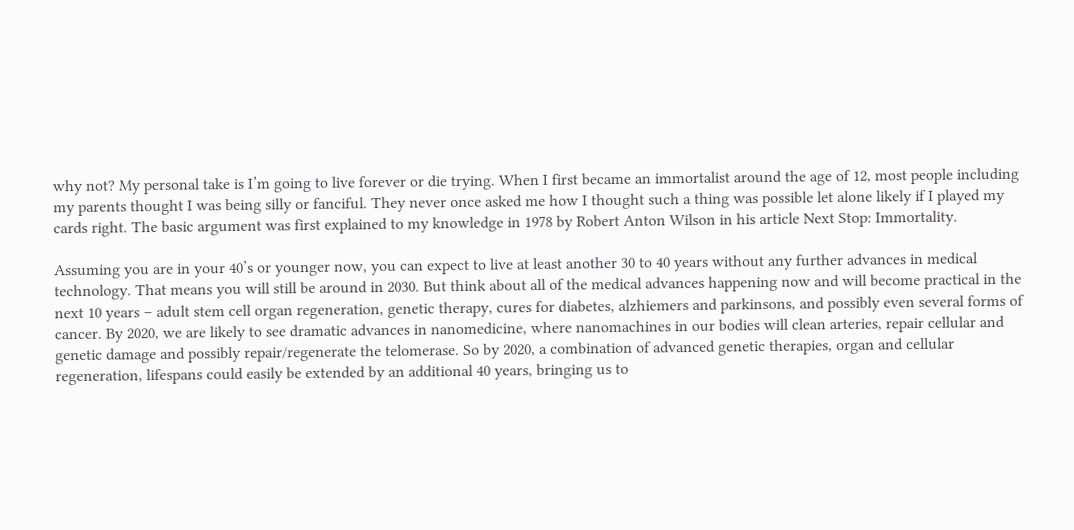why not? My personal take is I’m going to live forever or die trying. When I first became an immortalist around the age of 12, most people including my parents thought I was being silly or fanciful. They never once asked me how I thought such a thing was possible let alone likely if I played my cards right. The basic argument was first explained to my knowledge in 1978 by Robert Anton Wilson in his article Next Stop: Immortality.

Assuming you are in your 40’s or younger now, you can expect to live at least another 30 to 40 years without any further advances in medical technology. That means you will still be around in 2030. But think about all of the medical advances happening now and will become practical in the next 10 years – adult stem cell organ regeneration, genetic therapy, cures for diabetes, alzhiemers and parkinsons, and possibly even several forms of cancer. By 2020, we are likely to see dramatic advances in nanomedicine, where nanomachines in our bodies will clean arteries, repair cellular and genetic damage and possibly repair/regenerate the telomerase. So by 2020, a combination of advanced genetic therapies, organ and cellular regeneration, lifespans could easily be extended by an additional 40 years, bringing us to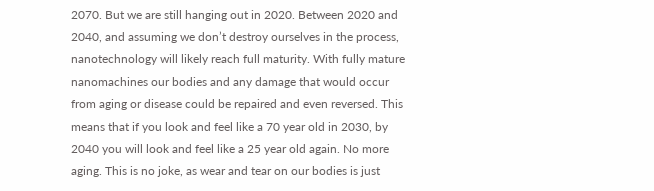2070. But we are still hanging out in 2020. Between 2020 and 2040, and assuming we don’t destroy ourselves in the process, nanotechnology will likely reach full maturity. With fully mature nanomachines our bodies and any damage that would occur from aging or disease could be repaired and even reversed. This means that if you look and feel like a 70 year old in 2030, by 2040 you will look and feel like a 25 year old again. No more aging. This is no joke, as wear and tear on our bodies is just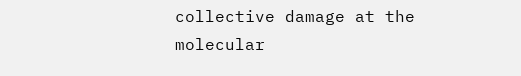collective damage at the molecular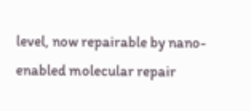level, now repairable by nano-enabled molecular repair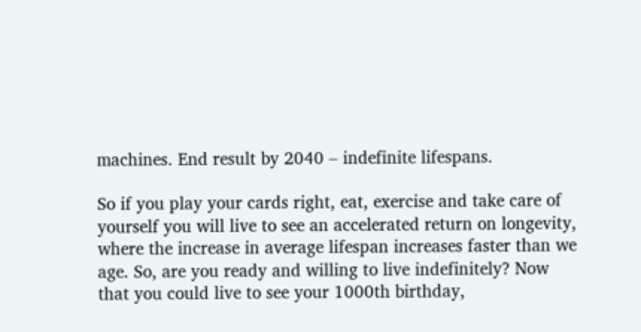machines. End result by 2040 – indefinite lifespans.

So if you play your cards right, eat, exercise and take care of yourself you will live to see an accelerated return on longevity, where the increase in average lifespan increases faster than we age. So, are you ready and willing to live indefinitely? Now that you could live to see your 1000th birthday,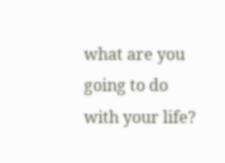what are you going to do with your life?